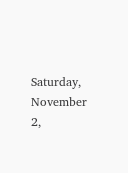Saturday, November 2,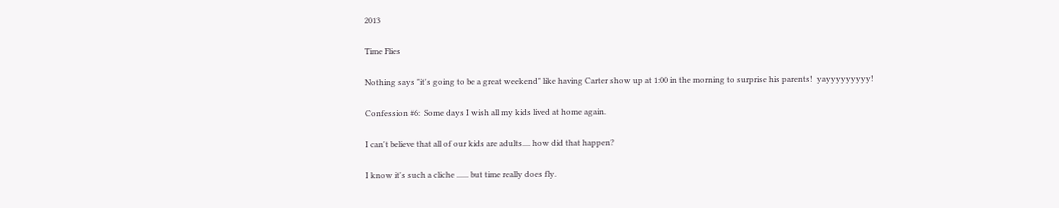2013

Time Flies

Nothing says "it's going to be a great weekend" like having Carter show up at 1:00 in the morning to surprise his parents!  yayyyyyyyyy!

Confession #6:  Some days I wish all my kids lived at home again.

I can't believe that all of our kids are adults.... how did that happen?

I know it's such a cliche ...... but time really does fly.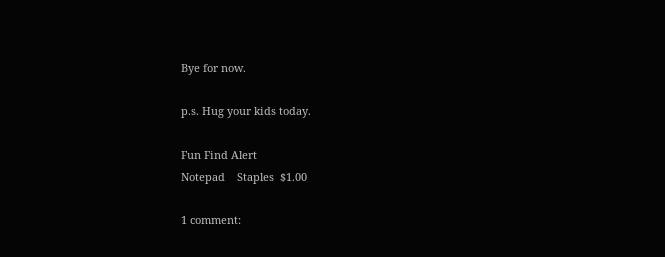Bye for now.

p.s. Hug your kids today.

Fun Find Alert
Notepad    Staples  $1.00

1 comment: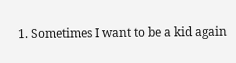1. Sometimes I want to be a kid again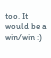too. It would be a win/win :)